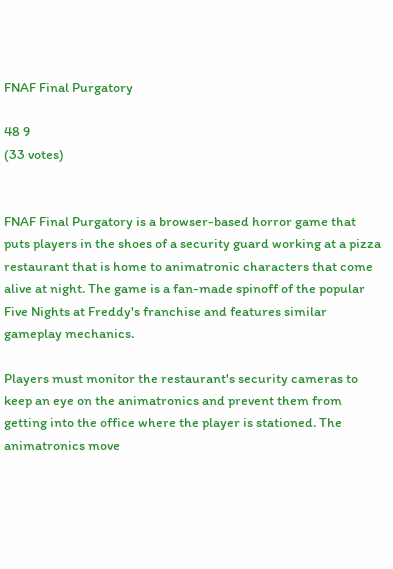FNAF Final Purgatory

48 9
(33 votes)


FNAF Final Purgatory is a browser-based horror game that puts players in the shoes of a security guard working at a pizza restaurant that is home to animatronic characters that come alive at night. The game is a fan-made spinoff of the popular Five Nights at Freddy's franchise and features similar gameplay mechanics.

Players must monitor the restaurant's security cameras to keep an eye on the animatronics and prevent them from getting into the office where the player is stationed. The animatronics move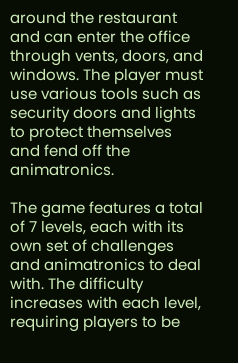around the restaurant and can enter the office through vents, doors, and windows. The player must use various tools such as security doors and lights to protect themselves and fend off the animatronics.

The game features a total of 7 levels, each with its own set of challenges and animatronics to deal with. The difficulty increases with each level, requiring players to be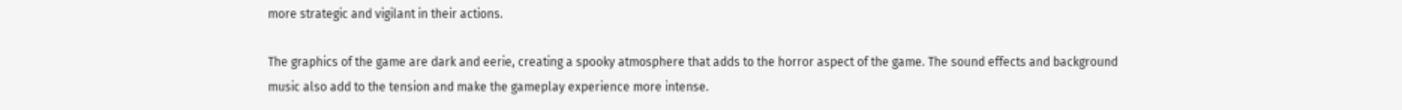more strategic and vigilant in their actions.

The graphics of the game are dark and eerie, creating a spooky atmosphere that adds to the horror aspect of the game. The sound effects and background music also add to the tension and make the gameplay experience more intense.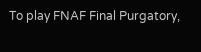To play FNAF Final Purgatory,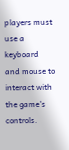players must use a keyboard and mouse to interact with the game's controls.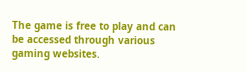The game is free to play and can be accessed through various gaming websites.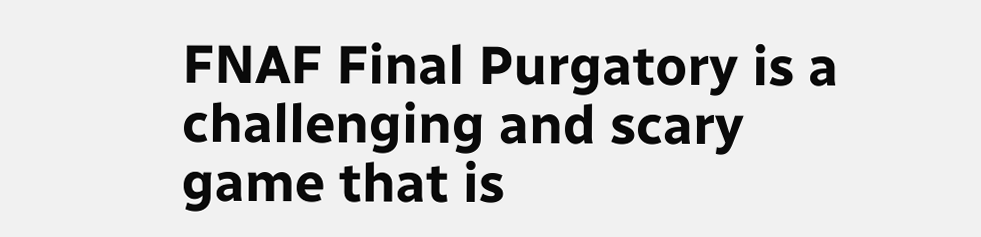FNAF Final Purgatory is a challenging and scary game that is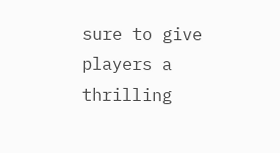sure to give players a thrilling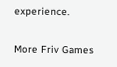experience.

More Friv Games